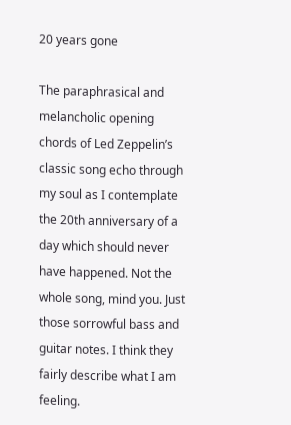20 years gone

The paraphrasical and melancholic opening chords of Led Zeppelin’s classic song echo through my soul as I contemplate the 20th anniversary of a day which should never have happened. Not the whole song, mind you. Just those sorrowful bass and guitar notes. I think they fairly describe what I am feeling.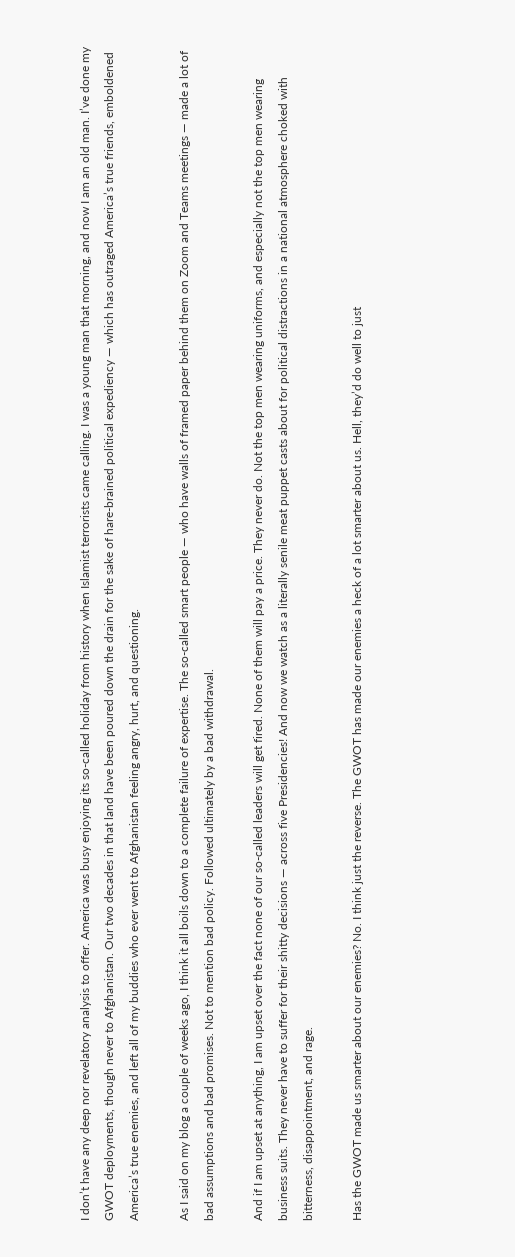I don’t have any deep nor revelatory analysis to offer. America was busy enjoying its so-called holiday from history when Islamist terrorists came calling. I was a young man that morning, and now I am an old man. I’ve done my GWOT deployments, though never to Afghanistan. Our two decades in that land have been poured down the drain for the sake of hare-brained political expediency — which has outraged America’s true friends, emboldened America’s true enemies, and left all of my buddies who ever went to Afghanistan feeling angry, hurt, and questioning.

As I said on my blog a couple of weeks ago, I think it all boils down to a complete failure of expertise. The so-called smart people — who have walls of framed paper behind them on Zoom and Teams meetings — made a lot of bad assumptions and bad promises. Not to mention bad policy. Followed ultimately by a bad withdrawal.

And if I am upset at anything, I am upset over the fact none of our so-called leaders will get fired. None of them will pay a price. They never do. Not the top men wearing uniforms, and especially not the top men wearing business suits. They never have to suffer for their shitty decisions — across five Presidencies! And now we watch as a literally senile meat puppet casts about for political distractions in a national atmosphere choked with bitterness, disappointment, and rage.

Has the GWOT made us smarter about our enemies? No. I think just the reverse. The GWOT has made our enemies a heck of a lot smarter about us. Hell, they’d do well to just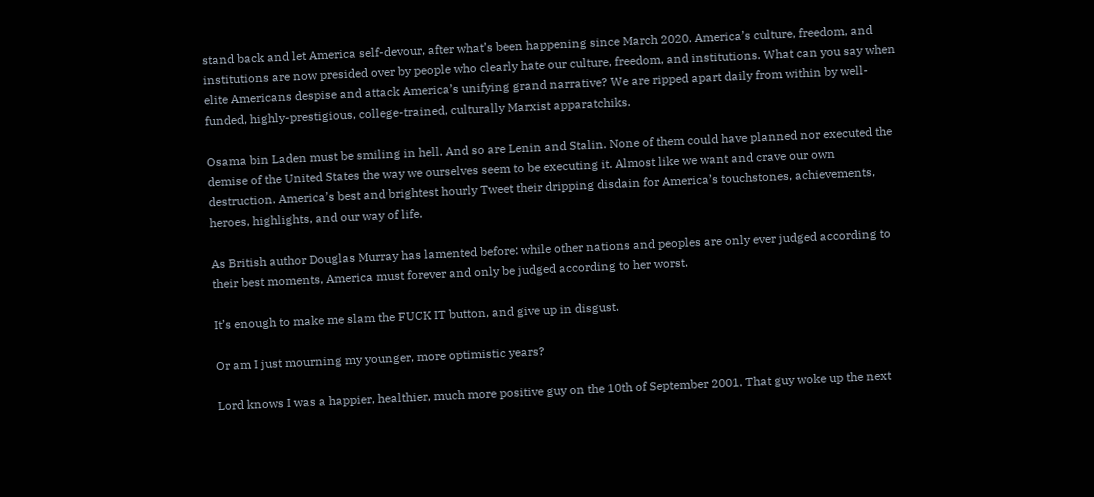stand back and let America self-devour, after what’s been happening since March 2020. America’s culture, freedom, and institutions are now presided over by people who clearly hate our culture, freedom, and institutions. What can you say when elite Americans despise and attack America’s unifying grand narrative? We are ripped apart daily from within by well-funded, highly-prestigious, college-trained, culturally Marxist apparatchiks.

Osama bin Laden must be smiling in hell. And so are Lenin and Stalin. None of them could have planned nor executed the demise of the United States the way we ourselves seem to be executing it. Almost like we want and crave our own destruction. America’s best and brightest hourly Tweet their dripping disdain for America’s touchstones, achievements, heroes, highlights, and our way of life.

As British author Douglas Murray has lamented before: while other nations and peoples are only ever judged according to their best moments, America must forever and only be judged according to her worst.

It’s enough to make me slam the FUCK IT button, and give up in disgust.

Or am I just mourning my younger, more optimistic years?

Lord knows I was a happier, healthier, much more positive guy on the 10th of September 2001. That guy woke up the next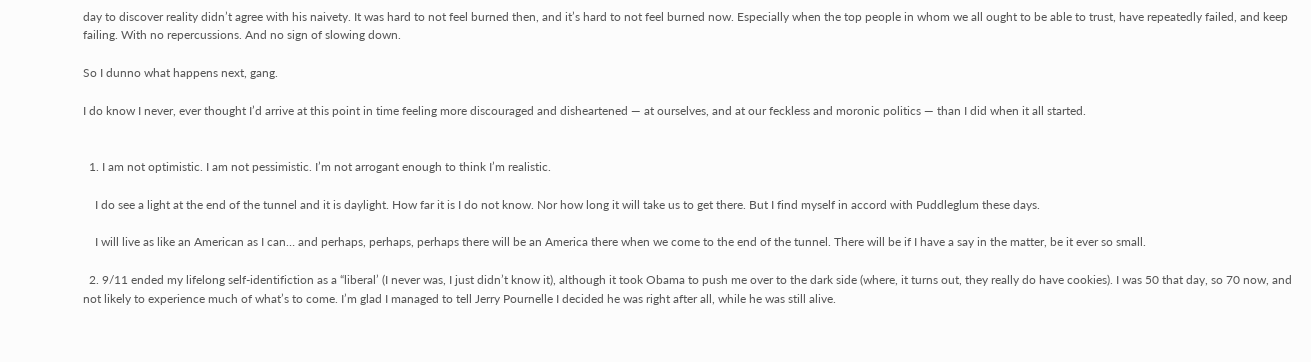day to discover reality didn’t agree with his naivety. It was hard to not feel burned then, and it’s hard to not feel burned now. Especially when the top people in whom we all ought to be able to trust, have repeatedly failed, and keep failing. With no repercussions. And no sign of slowing down.

So I dunno what happens next, gang.

I do know I never, ever thought I’d arrive at this point in time feeling more discouraged and disheartened — at ourselves, and at our feckless and moronic politics — than I did when it all started.


  1. I am not optimistic. I am not pessimistic. I’m not arrogant enough to think I’m realistic.

    I do see a light at the end of the tunnel and it is daylight. How far it is I do not know. Nor how long it will take us to get there. But I find myself in accord with Puddleglum these days.

    I will live as like an American as I can… and perhaps, perhaps, perhaps there will be an America there when we come to the end of the tunnel. There will be if I have a say in the matter, be it ever so small.

  2. 9/11 ended my lifelong self-identifiction as a “liberal’ (I never was, I just didn’t know it), although it took Obama to push me over to the dark side (where, it turns out, they really do have cookies). I was 50 that day, so 70 now, and not likely to experience much of what’s to come. I’m glad I managed to tell Jerry Pournelle I decided he was right after all, while he was still alive.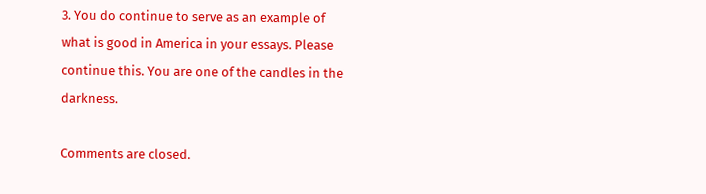3. You do continue to serve as an example of what is good in America in your essays. Please continue this. You are one of the candles in the darkness.

Comments are closed.